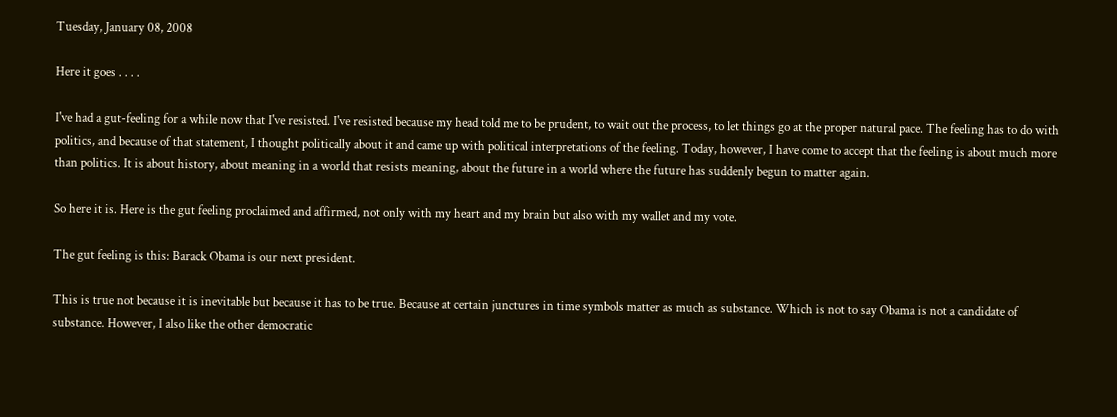Tuesday, January 08, 2008

Here it goes . . . .

I've had a gut-feeling for a while now that I've resisted. I've resisted because my head told me to be prudent, to wait out the process, to let things go at the proper natural pace. The feeling has to do with politics, and because of that statement, I thought politically about it and came up with political interpretations of the feeling. Today, however, I have come to accept that the feeling is about much more than politics. It is about history, about meaning in a world that resists meaning, about the future in a world where the future has suddenly begun to matter again.

So here it is. Here is the gut feeling proclaimed and affirmed, not only with my heart and my brain but also with my wallet and my vote.

The gut feeling is this: Barack Obama is our next president.

This is true not because it is inevitable but because it has to be true. Because at certain junctures in time symbols matter as much as substance. Which is not to say Obama is not a candidate of substance. However, I also like the other democratic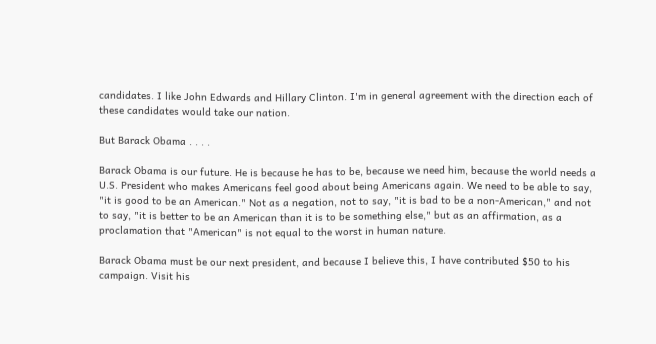candidates. I like John Edwards and Hillary Clinton. I'm in general agreement with the direction each of these candidates would take our nation.

But Barack Obama . . . .

Barack Obama is our future. He is because he has to be, because we need him, because the world needs a U.S. President who makes Americans feel good about being Americans again. We need to be able to say, "it is good to be an American." Not as a negation, not to say, "it is bad to be a non-American," and not to say, "it is better to be an American than it is to be something else," but as an affirmation, as a proclamation that "American" is not equal to the worst in human nature.

Barack Obama must be our next president, and because I believe this, I have contributed $50 to his campaign. Visit his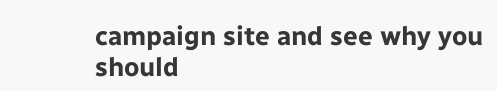campaign site and see why you should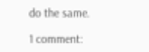do the same.

1 comment: